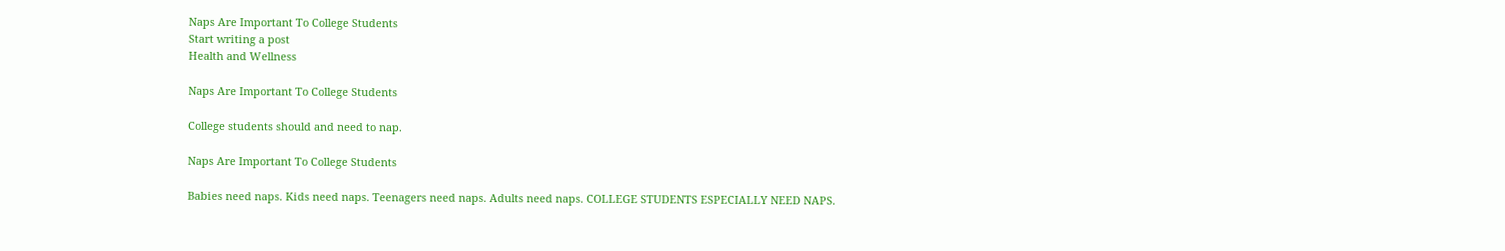Naps Are Important To College Students
Start writing a post
Health and Wellness

Naps Are Important To College Students

College students should and need to nap.

Naps Are Important To College Students

Babies need naps. Kids need naps. Teenagers need naps. Adults need naps. COLLEGE STUDENTS ESPECIALLY NEED NAPS.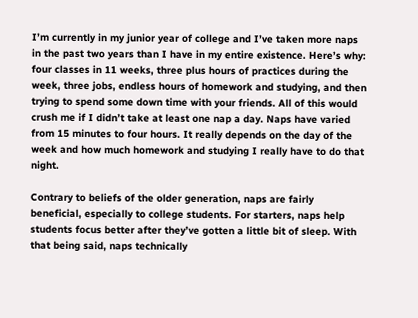I’m currently in my junior year of college and I’ve taken more naps in the past two years than I have in my entire existence. Here’s why: four classes in 11 weeks, three plus hours of practices during the week, three jobs, endless hours of homework and studying, and then trying to spend some down time with your friends. All of this would crush me if I didn’t take at least one nap a day. Naps have varied from 15 minutes to four hours. It really depends on the day of the week and how much homework and studying I really have to do that night.

Contrary to beliefs of the older generation, naps are fairly beneficial, especially to college students. For starters, naps help students focus better after they’ve gotten a little bit of sleep. With that being said, naps technically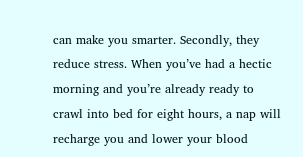can make you smarter. Secondly, they reduce stress. When you’ve had a hectic morning and you’re already ready to crawl into bed for eight hours, a nap will recharge you and lower your blood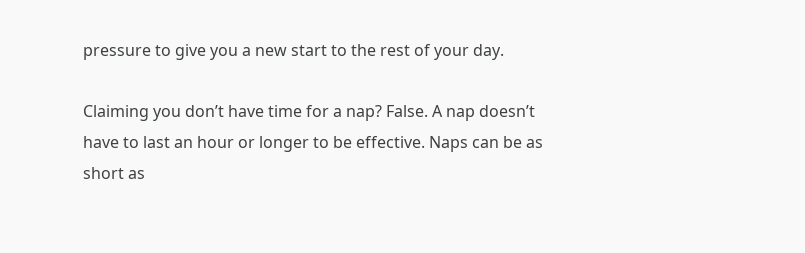pressure to give you a new start to the rest of your day.

Claiming you don’t have time for a nap? False. A nap doesn’t have to last an hour or longer to be effective. Naps can be as short as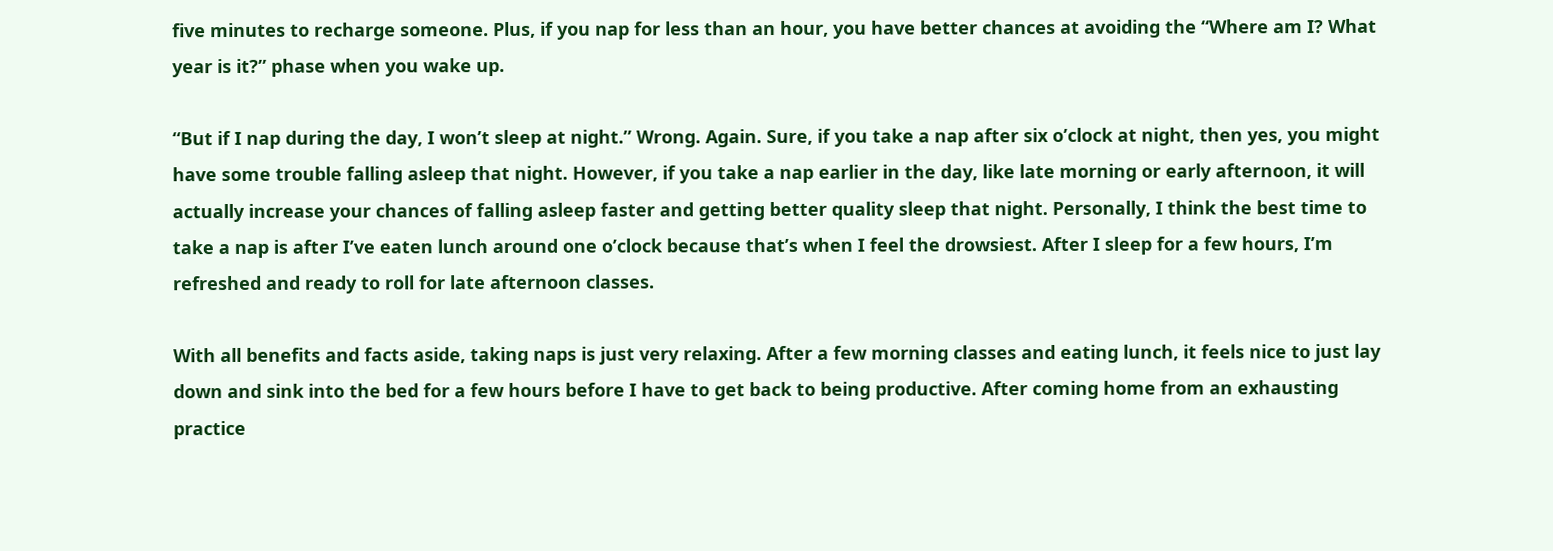five minutes to recharge someone. Plus, if you nap for less than an hour, you have better chances at avoiding the “Where am I? What year is it?” phase when you wake up.

“But if I nap during the day, I won’t sleep at night.” Wrong. Again. Sure, if you take a nap after six o’clock at night, then yes, you might have some trouble falling asleep that night. However, if you take a nap earlier in the day, like late morning or early afternoon, it will actually increase your chances of falling asleep faster and getting better quality sleep that night. Personally, I think the best time to take a nap is after I’ve eaten lunch around one o’clock because that’s when I feel the drowsiest. After I sleep for a few hours, I’m refreshed and ready to roll for late afternoon classes.

With all benefits and facts aside, taking naps is just very relaxing. After a few morning classes and eating lunch, it feels nice to just lay down and sink into the bed for a few hours before I have to get back to being productive. After coming home from an exhausting practice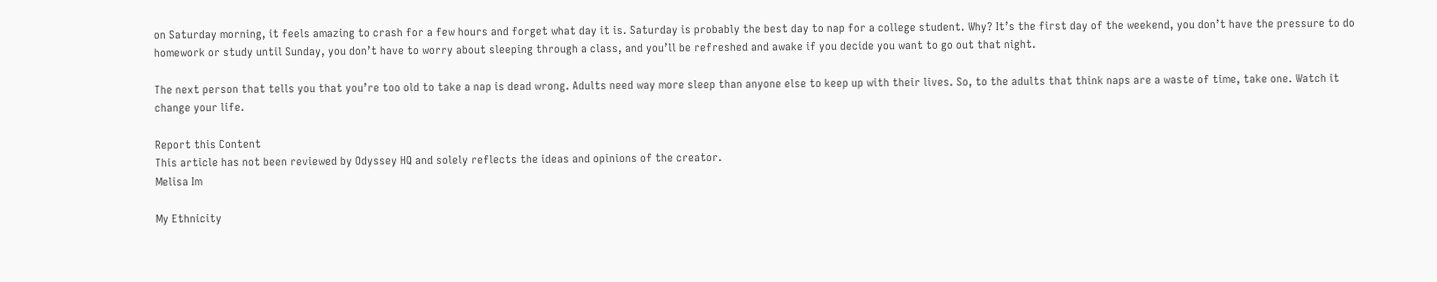on Saturday morning, it feels amazing to crash for a few hours and forget what day it is. Saturday is probably the best day to nap for a college student. Why? It’s the first day of the weekend, you don’t have the pressure to do homework or study until Sunday, you don’t have to worry about sleeping through a class, and you’ll be refreshed and awake if you decide you want to go out that night.

The next person that tells you that you’re too old to take a nap is dead wrong. Adults need way more sleep than anyone else to keep up with their lives. So, to the adults that think naps are a waste of time, take one. Watch it change your life.

Report this Content
This article has not been reviewed by Odyssey HQ and solely reflects the ideas and opinions of the creator.
Melisa Im

My Ethnicity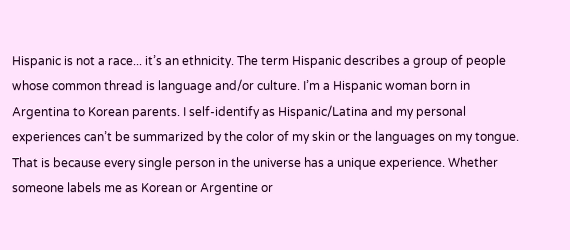Hispanic is not a race... it’s an ethnicity. The term Hispanic describes a group of people whose common thread is language and/or culture. I’m a Hispanic woman born in Argentina to Korean parents. I self-identify as Hispanic/Latina and my personal experiences can’t be summarized by the color of my skin or the languages on my tongue. That is because every single person in the universe has a unique experience. Whether someone labels me as Korean or Argentine or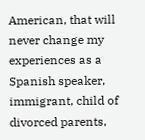American, that will never change my experiences as a Spanish speaker, immigrant, child of divorced parents,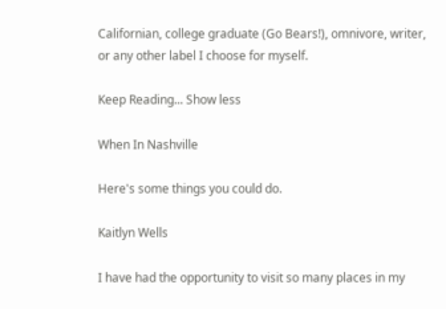Californian, college graduate (Go Bears!), omnivore, writer, or any other label I choose for myself.

Keep Reading... Show less

When In Nashville

Here's some things you could do.

Kaitlyn Wells

I have had the opportunity to visit so many places in my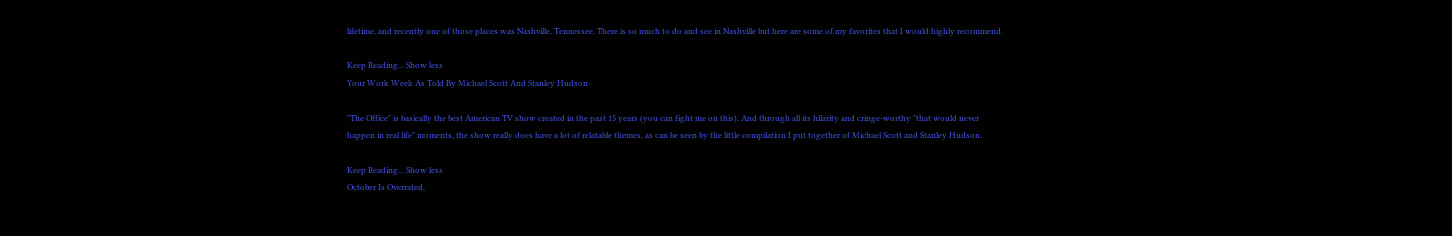lifetime, and recently one of those places was Nashville, Tennessee. There is so much to do and see in Nashville but here are some of my favorites that I would highly recommend.

Keep Reading... Show less
Your Work Week As Told By Michael Scott And Stanley Hudson

"The Office" is basically the best American TV show created in the past 15 years (you can fight me on this). And through all its hilarity and cringe-worthy "that would never happen in real life" moments, the show really does have a lot of relatable themes, as can be seen by the little compilation I put together of Michael Scott and Stanley Hudson.

Keep Reading... Show less
October Is Overrated,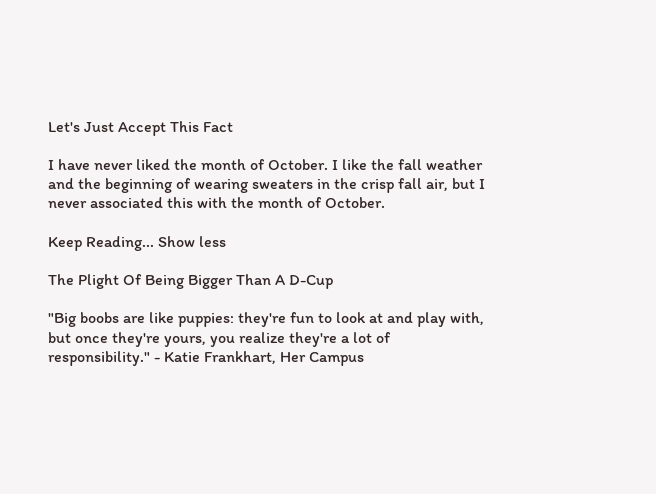Let's Just Accept This Fact

I have never liked the month of October. I like the fall weather and the beginning of wearing sweaters in the crisp fall air, but I never associated this with the month of October.

Keep Reading... Show less

The Plight Of Being Bigger Than A D-Cup

"Big boobs are like puppies: they're fun to look at and play with, but once they're yours, you realize they're a lot of responsibility." - Katie Frankhart, Her Campus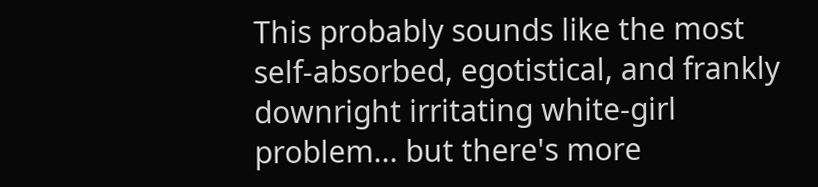This probably sounds like the most self-absorbed, egotistical, and frankly downright irritating white-girl problem... but there's more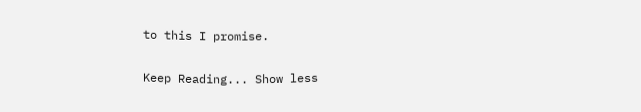to this I promise.

Keep Reading... Show less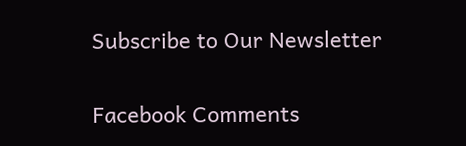Subscribe to Our Newsletter

Facebook Comments